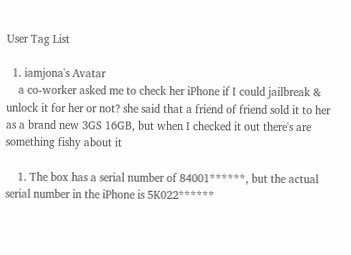User Tag List

  1. iamjona's Avatar
    a co-worker asked me to check her iPhone if I could jailbreak & unlock it for her or not? she said that a friend of friend sold it to her as a brand new 3GS 16GB, but when I checked it out there's are something fishy about it

    1. The box has a serial number of 84001******, but the actual serial number in the iPhone is 5K022******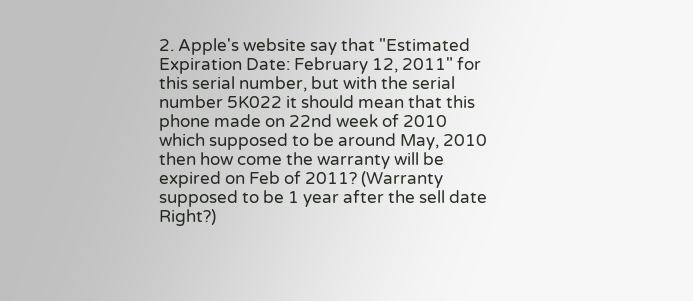2. Apple's website say that "Estimated Expiration Date: February 12, 2011" for this serial number, but with the serial number 5K022 it should mean that this phone made on 22nd week of 2010 which supposed to be around May, 2010 then how come the warranty will be expired on Feb of 2011? (Warranty supposed to be 1 year after the sell date Right?)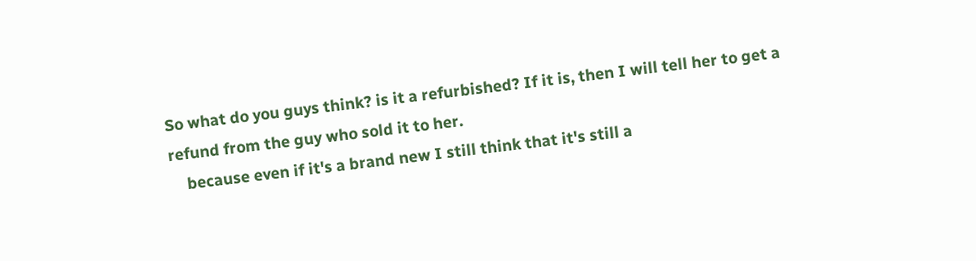So what do you guys think? is it a refurbished? If it is, then I will tell her to get a refund from the guy who sold it to her.
    because even if it's a brand new I still think that it's still a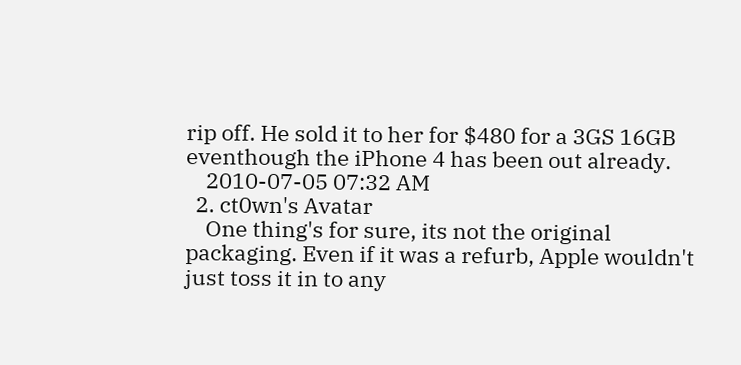rip off. He sold it to her for $480 for a 3GS 16GB eventhough the iPhone 4 has been out already.
    2010-07-05 07:32 AM
  2. ct0wn's Avatar
    One thing's for sure, its not the original packaging. Even if it was a refurb, Apple wouldn't just toss it in to any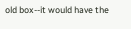old box--it would have the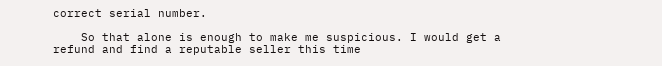correct serial number.

    So that alone is enough to make me suspicious. I would get a refund and find a reputable seller this time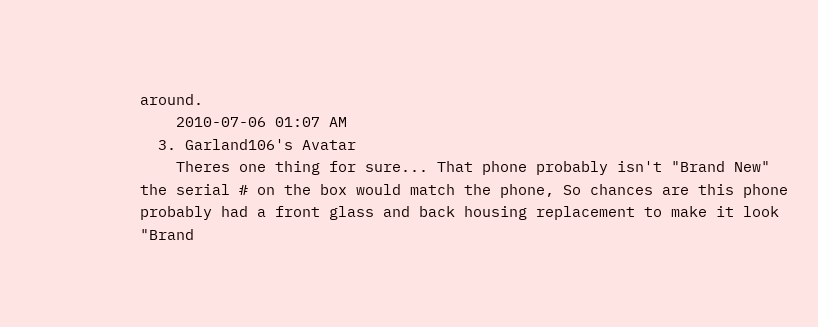around.
    2010-07-06 01:07 AM
  3. Garland106's Avatar
    Theres one thing for sure... That phone probably isn't "Brand New" the serial # on the box would match the phone, So chances are this phone probably had a front glass and back housing replacement to make it look "Brand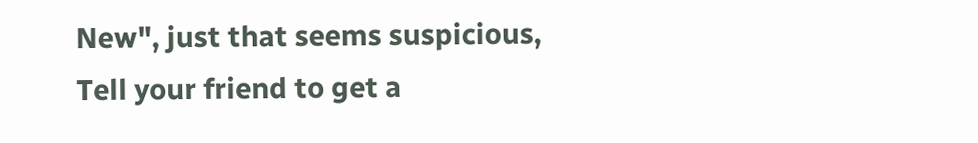New", just that seems suspicious, Tell your friend to get a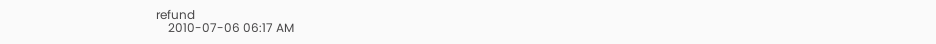refund
    2010-07-06 06:17 AM